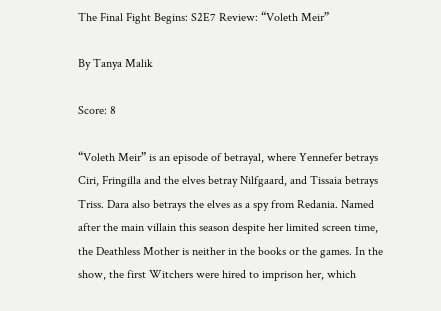The Final Fight Begins: S2E7 Review: “Voleth Meir”

By Tanya Malik

Score: 8

“Voleth Meir” is an episode of betrayal, where Yennefer betrays Ciri, Fringilla and the elves betray Nilfgaard, and Tissaia betrays Triss. Dara also betrays the elves as a spy from Redania. Named after the main villain this season despite her limited screen time, the Deathless Mother is neither in the books or the games. In the show, the first Witchers were hired to imprison her, which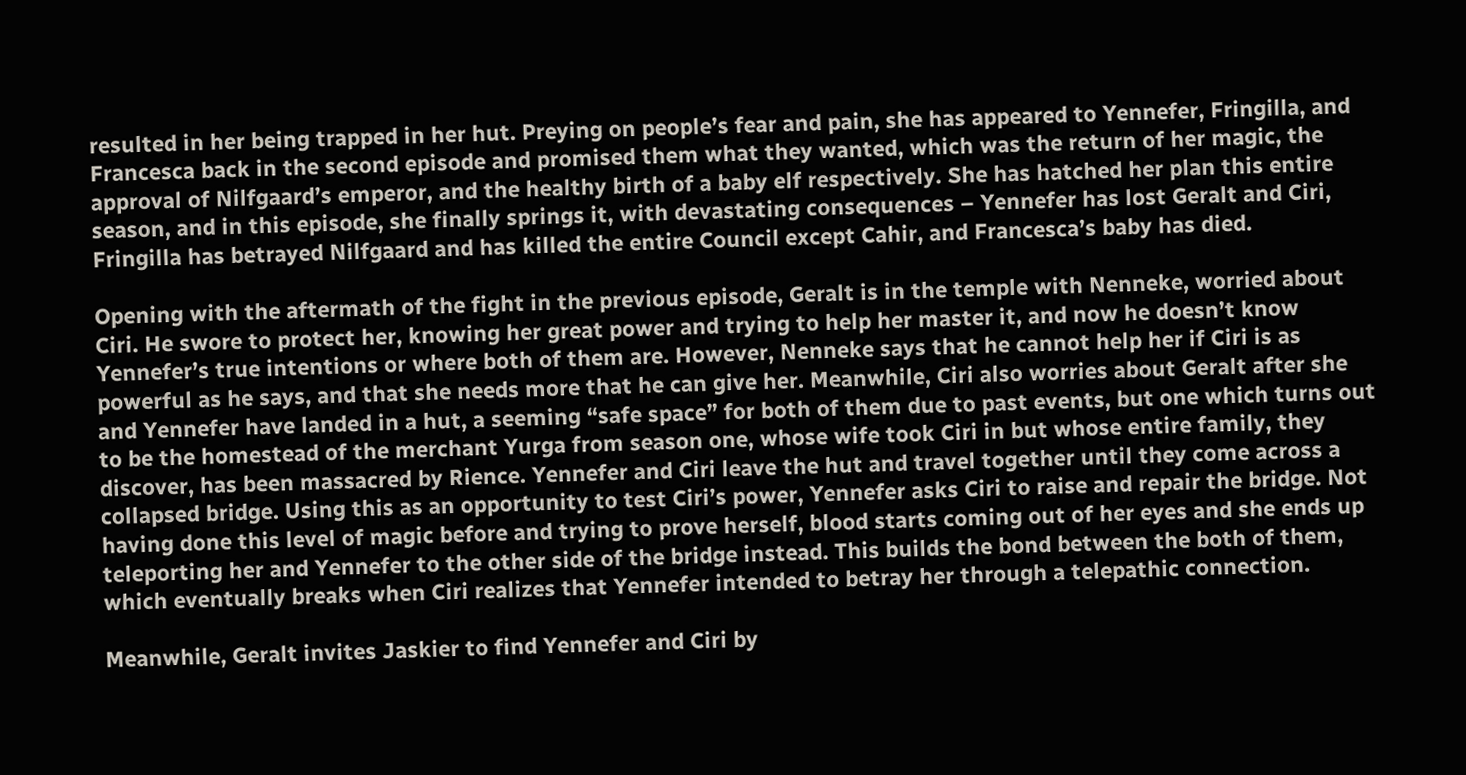resulted in her being trapped in her hut. Preying on people’s fear and pain, she has appeared to Yennefer, Fringilla, and Francesca back in the second episode and promised them what they wanted, which was the return of her magic, the approval of Nilfgaard’s emperor, and the healthy birth of a baby elf respectively. She has hatched her plan this entire season, and in this episode, she finally springs it, with devastating consequences – Yennefer has lost Geralt and Ciri, Fringilla has betrayed Nilfgaard and has killed the entire Council except Cahir, and Francesca’s baby has died.

Opening with the aftermath of the fight in the previous episode, Geralt is in the temple with Nenneke, worried about Ciri. He swore to protect her, knowing her great power and trying to help her master it, and now he doesn’t know Yennefer’s true intentions or where both of them are. However, Nenneke says that he cannot help her if Ciri is as powerful as he says, and that she needs more that he can give her. Meanwhile, Ciri also worries about Geralt after she and Yennefer have landed in a hut, a seeming “safe space” for both of them due to past events, but one which turns out to be the homestead of the merchant Yurga from season one, whose wife took Ciri in but whose entire family, they discover, has been massacred by Rience. Yennefer and Ciri leave the hut and travel together until they come across a collapsed bridge. Using this as an opportunity to test Ciri’s power, Yennefer asks Ciri to raise and repair the bridge. Not having done this level of magic before and trying to prove herself, blood starts coming out of her eyes and she ends up teleporting her and Yennefer to the other side of the bridge instead. This builds the bond between the both of them, which eventually breaks when Ciri realizes that Yennefer intended to betray her through a telepathic connection.

Meanwhile, Geralt invites Jaskier to find Yennefer and Ciri by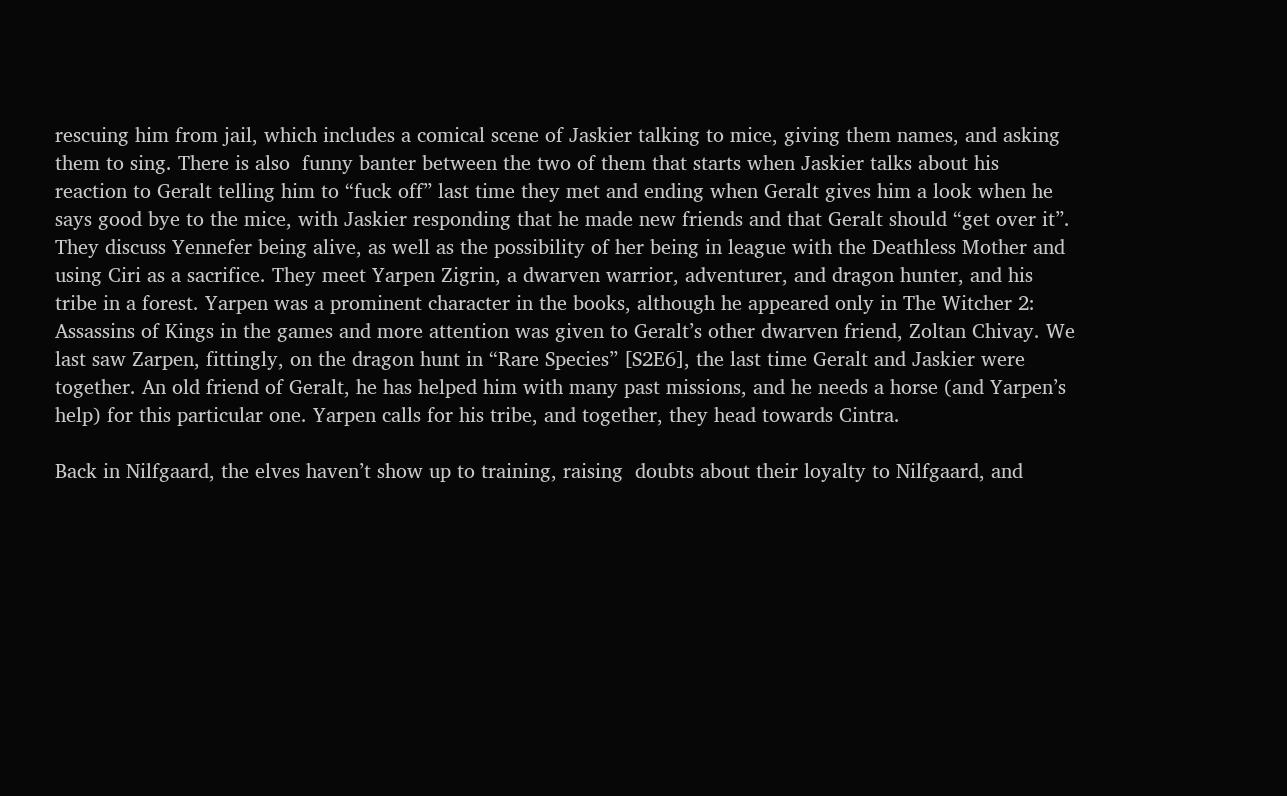rescuing him from jail, which includes a comical scene of Jaskier talking to mice, giving them names, and asking them to sing. There is also  funny banter between the two of them that starts when Jaskier talks about his reaction to Geralt telling him to “fuck off” last time they met and ending when Geralt gives him a look when he says good bye to the mice, with Jaskier responding that he made new friends and that Geralt should “get over it”. They discuss Yennefer being alive, as well as the possibility of her being in league with the Deathless Mother and using Ciri as a sacrifice. They meet Yarpen Zigrin, a dwarven warrior, adventurer, and dragon hunter, and his tribe in a forest. Yarpen was a prominent character in the books, although he appeared only in The Witcher 2: Assassins of Kings in the games and more attention was given to Geralt’s other dwarven friend, Zoltan Chivay. We last saw Zarpen, fittingly, on the dragon hunt in “Rare Species” [S2E6], the last time Geralt and Jaskier were together. An old friend of Geralt, he has helped him with many past missions, and he needs a horse (and Yarpen’s help) for this particular one. Yarpen calls for his tribe, and together, they head towards Cintra.

Back in Nilfgaard, the elves haven’t show up to training, raising  doubts about their loyalty to Nilfgaard, and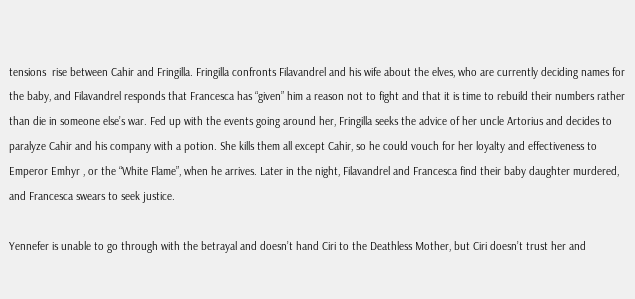tensions  rise between Cahir and Fringilla. Fringilla confronts Filavandrel and his wife about the elves, who are currently deciding names for the baby, and Filavandrel responds that Francesca has “given” him a reason not to fight and that it is time to rebuild their numbers rather than die in someone else’s war. Fed up with the events going around her, Fringilla seeks the advice of her uncle Artorius and decides to paralyze Cahir and his company with a potion. She kills them all except Cahir, so he could vouch for her loyalty and effectiveness to Emperor Emhyr , or the “White Flame”, when he arrives. Later in the night, Filavandrel and Francesca find their baby daughter murdered, and Francesca swears to seek justice.

Yennefer is unable to go through with the betrayal and doesn’t hand Ciri to the Deathless Mother, but Ciri doesn’t trust her and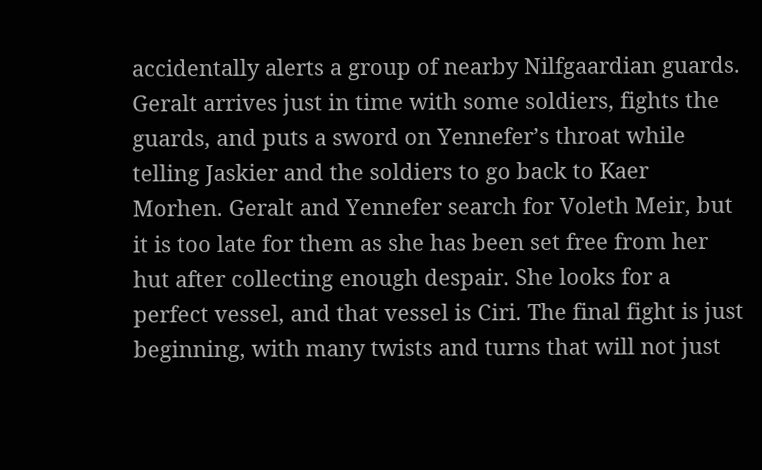accidentally alerts a group of nearby Nilfgaardian guards. Geralt arrives just in time with some soldiers, fights the guards, and puts a sword on Yennefer’s throat while telling Jaskier and the soldiers to go back to Kaer Morhen. Geralt and Yennefer search for Voleth Meir, but it is too late for them as she has been set free from her hut after collecting enough despair. She looks for a perfect vessel, and that vessel is Ciri. The final fight is just beginning, with many twists and turns that will not just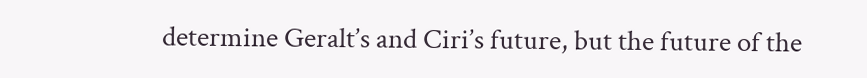determine Geralt’s and Ciri’s future, but the future of the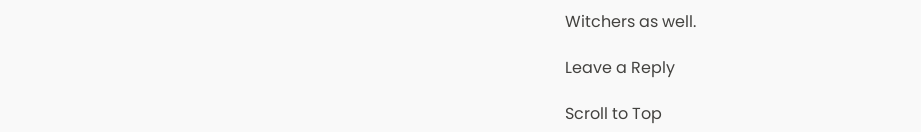Witchers as well.

Leave a Reply

Scroll to Top